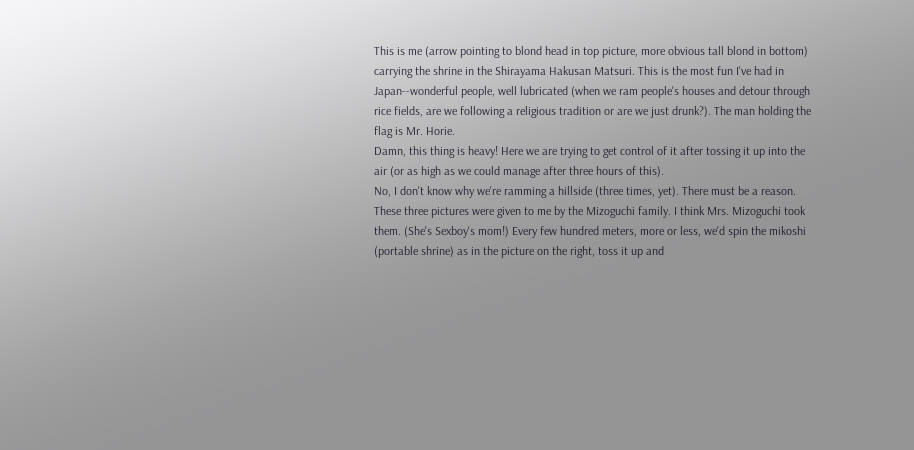This is me (arrow pointing to blond head in top picture, more obvious tall blond in bottom) carrying the shrine in the Shirayama Hakusan Matsuri. This is the most fun I've had in Japan--wonderful people, well lubricated (when we ram people's houses and detour through rice fields, are we following a religious tradition or are we just drunk?). The man holding the flag is Mr. Horie.
Damn, this thing is heavy! Here we are trying to get control of it after tossing it up into the air (or as high as we could manage after three hours of this).
No, I don't know why we're ramming a hillside (three times, yet). There must be a reason.
These three pictures were given to me by the Mizoguchi family. I think Mrs. Mizoguchi took them. (She's Sexboy's mom!) Every few hundred meters, more or less, we'd spin the mikoshi (portable shrine) as in the picture on the right, toss it up and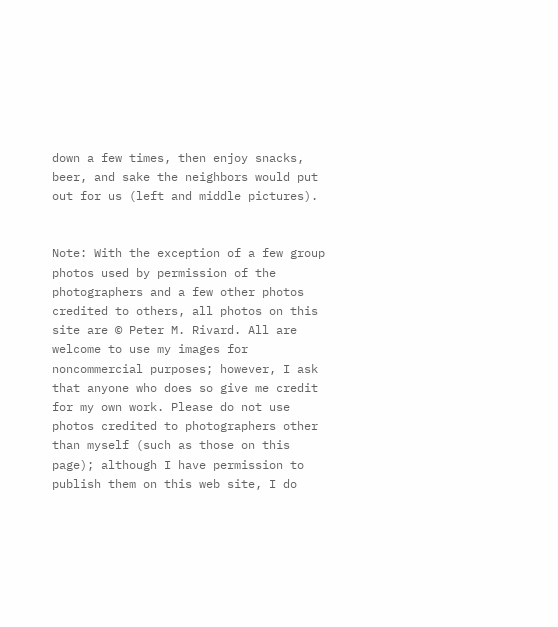down a few times, then enjoy snacks, beer, and sake the neighbors would put out for us (left and middle pictures).


Note: With the exception of a few group photos used by permission of the photographers and a few other photos credited to others, all photos on this site are © Peter M. Rivard. All are welcome to use my images for noncommercial purposes; however, I ask that anyone who does so give me credit for my own work. Please do not use photos credited to photographers other than myself (such as those on this page); although I have permission to publish them on this web site, I do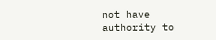not have authority to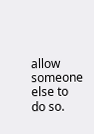allow someone else to do so.